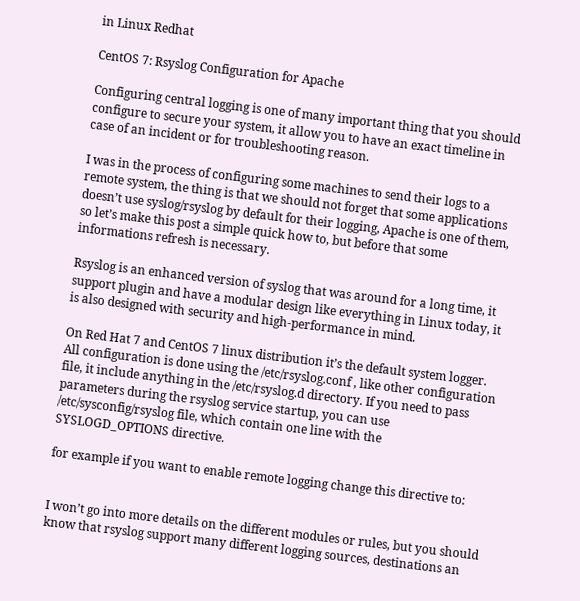in Linux Redhat

CentOS 7: Rsyslog Configuration for Apache

Configuring central logging is one of many important thing that you should configure to secure your system, it allow you to have an exact timeline in case of an incident or for troubleshooting reason.

I was in the process of configuring some machines to send their logs to a remote system, the thing is that we should not forget that some applications doesn’t use syslog/rsyslog by default for their logging, Apache is one of them, so let’s make this post a simple quick how to, but before that some informations refresh is necessary.

Rsyslog is an enhanced version of syslog that was around for a long time, it support plugin and have a modular design like everything in Linux today, it is also designed with security and high-performance in mind.

On Red Hat 7 and CentOS 7 linux distribution it’s the default system logger. All configuration is done using the /etc/rsyslog.conf , like other configuration file, it include anything in the /etc/rsyslog.d directory. If you need to pass parameters during the rsyslog service startup, you can use /etc/sysconfig/rsyslog file, which contain one line with the SYSLOGD_OPTIONS directive.

for example if you want to enable remote logging change this directive to:


I won’t go into more details on the different modules or rules, but you should know that rsyslog support many different logging sources, destinations an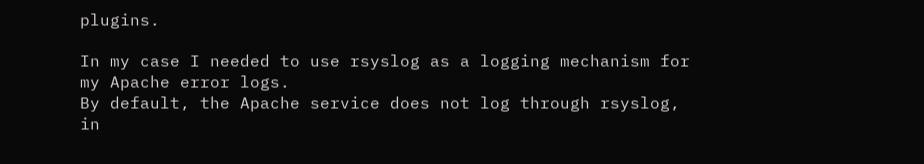plugins.

In my case I needed to use rsyslog as a logging mechanism for my Apache error logs.
By default, the Apache service does not log through rsyslog, in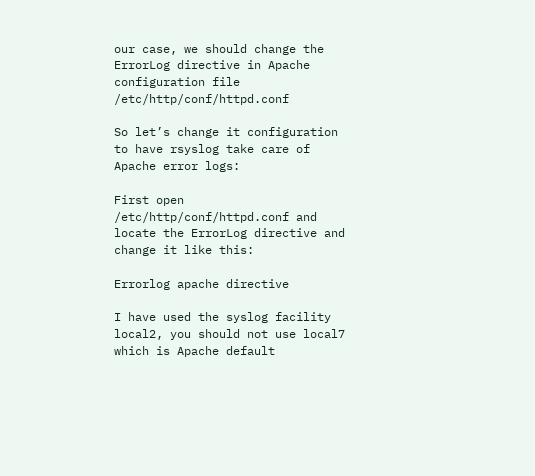our case, we should change the ErrorLog directive in Apache configuration file /etc/http/conf/httpd.conf

So let’s change it configuration to have rsyslog take care of Apache error logs:

First open /etc/http/conf/httpd.conf and locate the ErrorLog directive and change it like this:

Errorlog apache directive

I have used the syslog facility local2, you should not use local7 which is Apache default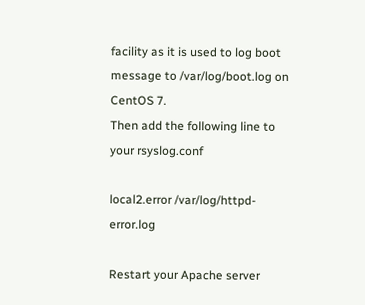facility as it is used to log boot message to /var/log/boot.log on CentOS 7.
Then add the following line to your rsyslog.conf

local2.error /var/log/httpd-error.log

Restart your Apache server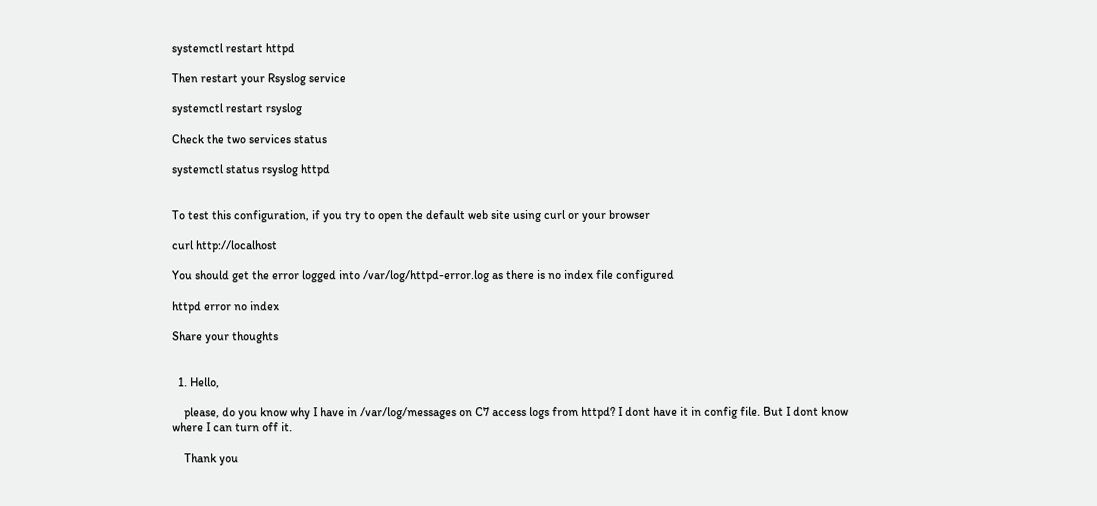systemctl restart httpd

Then restart your Rsyslog service

systemctl restart rsyslog

Check the two services status

systemctl status rsyslog httpd


To test this configuration, if you try to open the default web site using curl or your browser

curl http://localhost

You should get the error logged into /var/log/httpd-error.log as there is no index file configured

httpd error no index

Share your thoughts


  1. Hello,

    please, do you know why I have in /var/log/messages on C7 access logs from httpd? I dont have it in config file. But I dont know where I can turn off it.

    Thank you